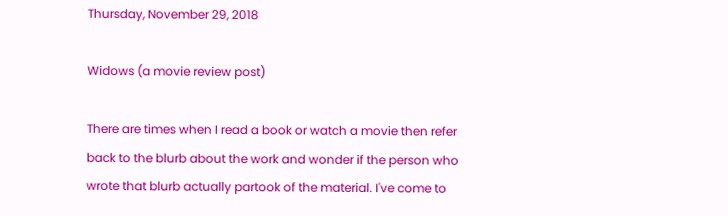Thursday, November 29, 2018

Widows (a movie review post)

There are times when I read a book or watch a movie then refer back to the blurb about the work and wonder if the person who wrote that blurb actually partook of the material. I've come to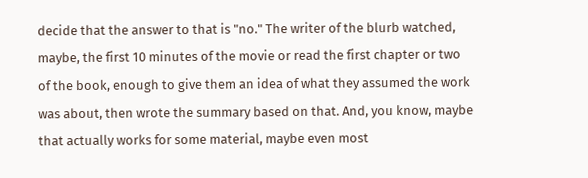decide that the answer to that is "no." The writer of the blurb watched, maybe, the first 10 minutes of the movie or read the first chapter or two of the book, enough to give them an idea of what they assumed the work was about, then wrote the summary based on that. And, you know, maybe that actually works for some material, maybe even most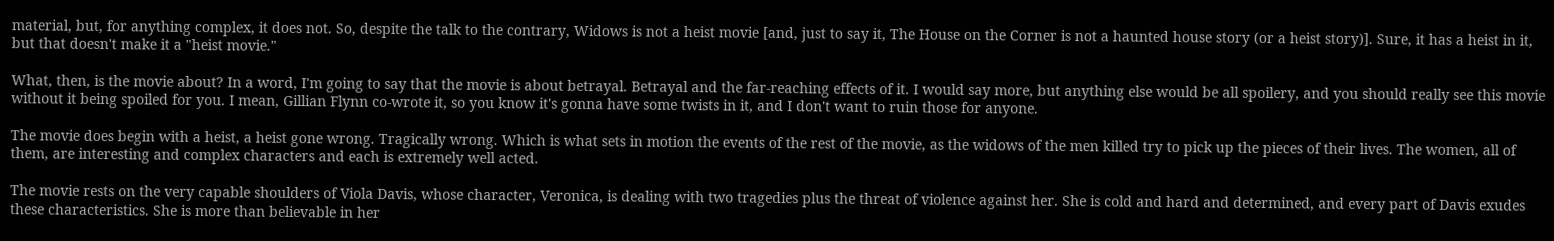material, but, for anything complex, it does not. So, despite the talk to the contrary, Widows is not a heist movie [and, just to say it, The House on the Corner is not a haunted house story (or a heist story)]. Sure, it has a heist in it, but that doesn't make it a "heist movie."

What, then, is the movie about? In a word, I'm going to say that the movie is about betrayal. Betrayal and the far-reaching effects of it. I would say more, but anything else would be all spoilery, and you should really see this movie without it being spoiled for you. I mean, Gillian Flynn co-wrote it, so you know it's gonna have some twists in it, and I don't want to ruin those for anyone.

The movie does begin with a heist, a heist gone wrong. Tragically wrong. Which is what sets in motion the events of the rest of the movie, as the widows of the men killed try to pick up the pieces of their lives. The women, all of them, are interesting and complex characters and each is extremely well acted.

The movie rests on the very capable shoulders of Viola Davis, whose character, Veronica, is dealing with two tragedies plus the threat of violence against her. She is cold and hard and determined, and every part of Davis exudes these characteristics. She is more than believable in her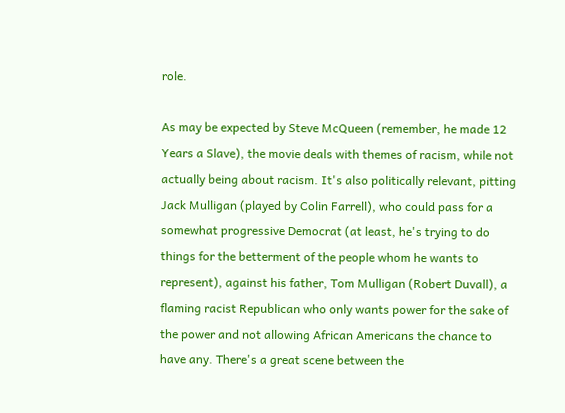role.

As may be expected by Steve McQueen (remember, he made 12 Years a Slave), the movie deals with themes of racism, while not actually being about racism. It's also politically relevant, pitting Jack Mulligan (played by Colin Farrell), who could pass for a somewhat progressive Democrat (at least, he's trying to do things for the betterment of the people whom he wants to represent), against his father, Tom Mulligan (Robert Duvall), a flaming racist Republican who only wants power for the sake of the power and not allowing African Americans the chance to have any. There's a great scene between the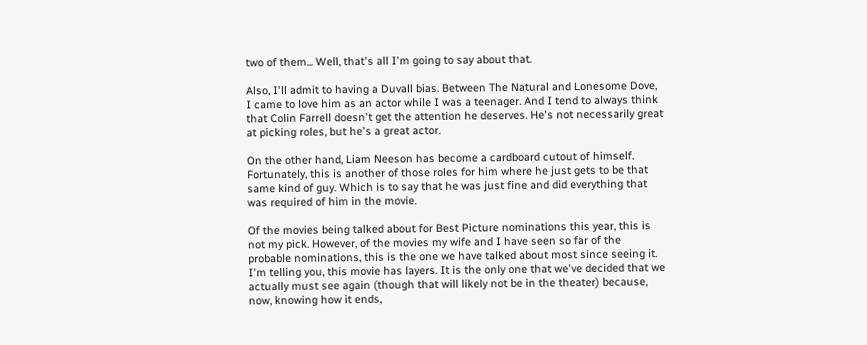two of them... Well, that's all I'm going to say about that.

Also, I'll admit to having a Duvall bias. Between The Natural and Lonesome Dove, I came to love him as an actor while I was a teenager. And I tend to always think that Colin Farrell doesn't get the attention he deserves. He's not necessarily great at picking roles, but he's a great actor.

On the other hand, Liam Neeson has become a cardboard cutout of himself. Fortunately, this is another of those roles for him where he just gets to be that same kind of guy. Which is to say that he was just fine and did everything that was required of him in the movie.

Of the movies being talked about for Best Picture nominations this year, this is not my pick. However, of the movies my wife and I have seen so far of the probable nominations, this is the one we have talked about most since seeing it. I'm telling you, this movie has layers. It is the only one that we've decided that we actually must see again (though that will likely not be in the theater) because, now, knowing how it ends,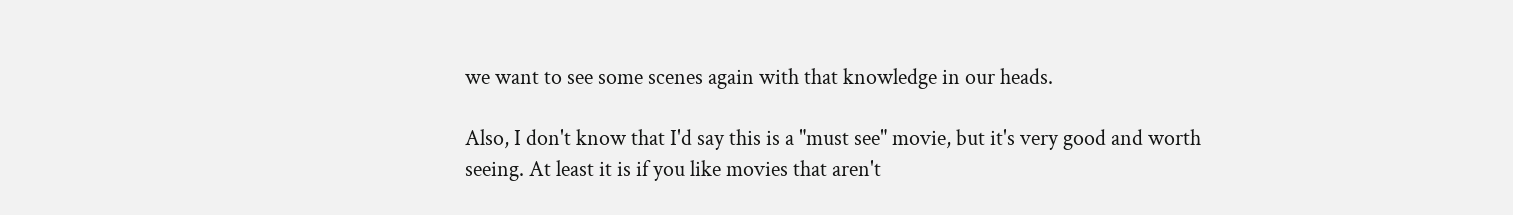we want to see some scenes again with that knowledge in our heads.

Also, I don't know that I'd say this is a "must see" movie, but it's very good and worth seeing. At least it is if you like movies that aren't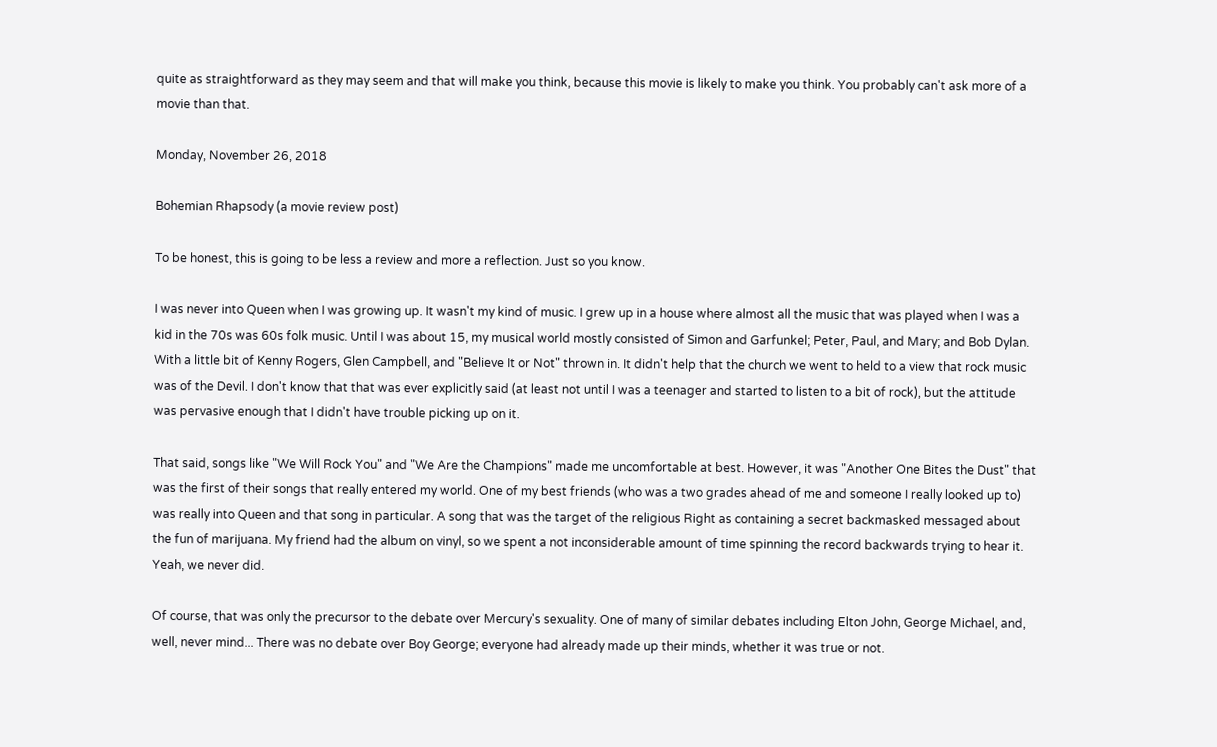quite as straightforward as they may seem and that will make you think, because this movie is likely to make you think. You probably can't ask more of a movie than that.

Monday, November 26, 2018

Bohemian Rhapsody (a movie review post)

To be honest, this is going to be less a review and more a reflection. Just so you know.

I was never into Queen when I was growing up. It wasn't my kind of music. I grew up in a house where almost all the music that was played when I was a kid in the 70s was 60s folk music. Until I was about 15, my musical world mostly consisted of Simon and Garfunkel; Peter, Paul, and Mary; and Bob Dylan. With a little bit of Kenny Rogers, Glen Campbell, and "Believe It or Not" thrown in. It didn't help that the church we went to held to a view that rock music was of the Devil. I don't know that that was ever explicitly said (at least not until I was a teenager and started to listen to a bit of rock), but the attitude was pervasive enough that I didn't have trouble picking up on it.

That said, songs like "We Will Rock You" and "We Are the Champions" made me uncomfortable at best. However, it was "Another One Bites the Dust" that was the first of their songs that really entered my world. One of my best friends (who was a two grades ahead of me and someone I really looked up to) was really into Queen and that song in particular. A song that was the target of the religious Right as containing a secret backmasked messaged about the fun of marijuana. My friend had the album on vinyl, so we spent a not inconsiderable amount of time spinning the record backwards trying to hear it. Yeah, we never did.

Of course, that was only the precursor to the debate over Mercury's sexuality. One of many of similar debates including Elton John, George Michael, and, well, never mind... There was no debate over Boy George; everyone had already made up their minds, whether it was true or not.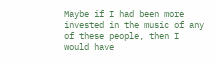Maybe if I had been more invested in the music of any of these people, then I would have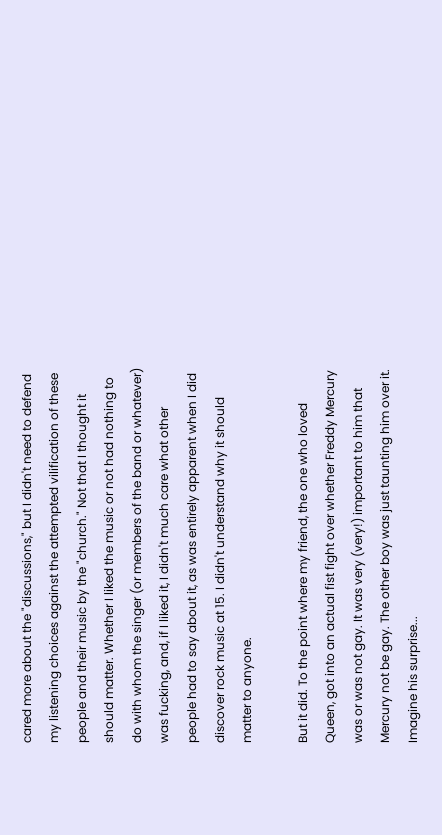cared more about the "discussions," but I didn't need to defend my listening choices against the attempted vilification of these people and their music by the "church." Not that I thought it should matter. Whether I liked the music or not had nothing to do with whom the singer (or members of the band or whatever) was fucking, and, if I liked it, I didn't much care what other people had to say about it, as was entirely apparent when I did discover rock music at 15. I didn't understand why it should matter to anyone.

But it did. To the point where my friend, the one who loved Queen, got into an actual fist fight over whether Freddy Mercury was or was not gay. It was very (very!) important to him that Mercury not be gay. The other boy was just taunting him over it. Imagine his surprise...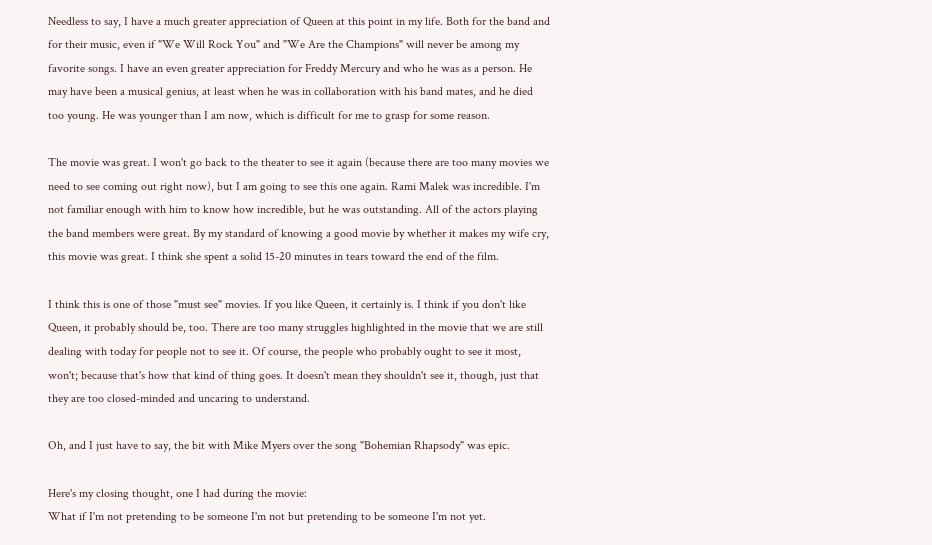Needless to say, I have a much greater appreciation of Queen at this point in my life. Both for the band and for their music, even if "We Will Rock You" and "We Are the Champions" will never be among my favorite songs. I have an even greater appreciation for Freddy Mercury and who he was as a person. He may have been a musical genius, at least when he was in collaboration with his band mates, and he died too young. He was younger than I am now, which is difficult for me to grasp for some reason.

The movie was great. I won't go back to the theater to see it again (because there are too many movies we need to see coming out right now), but I am going to see this one again. Rami Malek was incredible. I'm not familiar enough with him to know how incredible, but he was outstanding. All of the actors playing the band members were great. By my standard of knowing a good movie by whether it makes my wife cry, this movie was great. I think she spent a solid 15-20 minutes in tears toward the end of the film.

I think this is one of those "must see" movies. If you like Queen, it certainly is. I think if you don't like Queen, it probably should be, too. There are too many struggles highlighted in the movie that we are still dealing with today for people not to see it. Of course, the people who probably ought to see it most, won't; because that's how that kind of thing goes. It doesn't mean they shouldn't see it, though, just that they are too closed-minded and uncaring to understand.

Oh, and I just have to say, the bit with Mike Myers over the song "Bohemian Rhapsody" was epic.

Here's my closing thought, one I had during the movie:
What if I'm not pretending to be someone I'm not but pretending to be someone I'm not yet.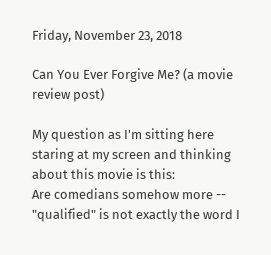Friday, November 23, 2018

Can You Ever Forgive Me? (a movie review post)

My question as I'm sitting here staring at my screen and thinking about this movie is this:
Are comedians somehow more -- "qualified" is not exactly the word I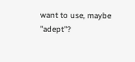want to use, maybe "adept"?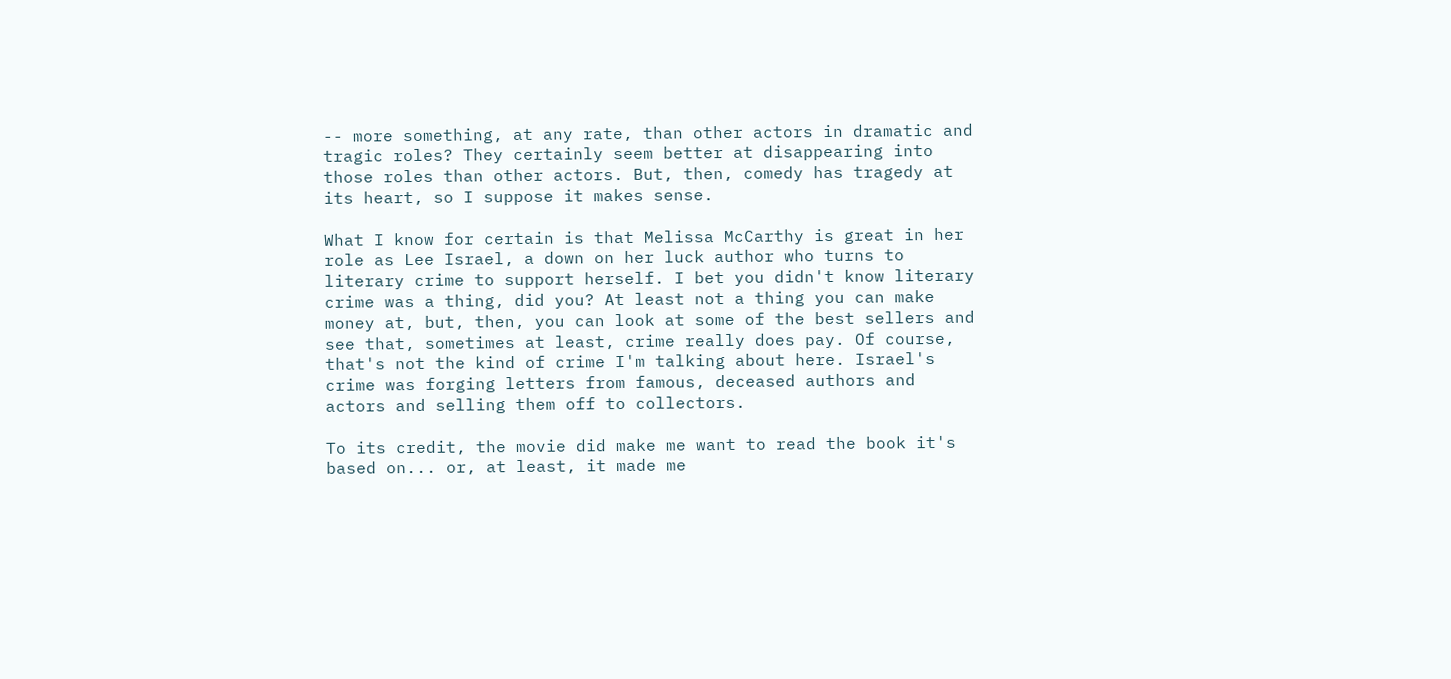-- more something, at any rate, than other actors in dramatic and tragic roles? They certainly seem better at disappearing into those roles than other actors. But, then, comedy has tragedy at its heart, so I suppose it makes sense.

What I know for certain is that Melissa McCarthy is great in her role as Lee Israel, a down on her luck author who turns to literary crime to support herself. I bet you didn't know literary crime was a thing, did you? At least not a thing you can make money at, but, then, you can look at some of the best sellers and see that, sometimes at least, crime really does pay. Of course, that's not the kind of crime I'm talking about here. Israel's crime was forging letters from famous, deceased authors and actors and selling them off to collectors.

To its credit, the movie did make me want to read the book it's based on... or, at least, it made me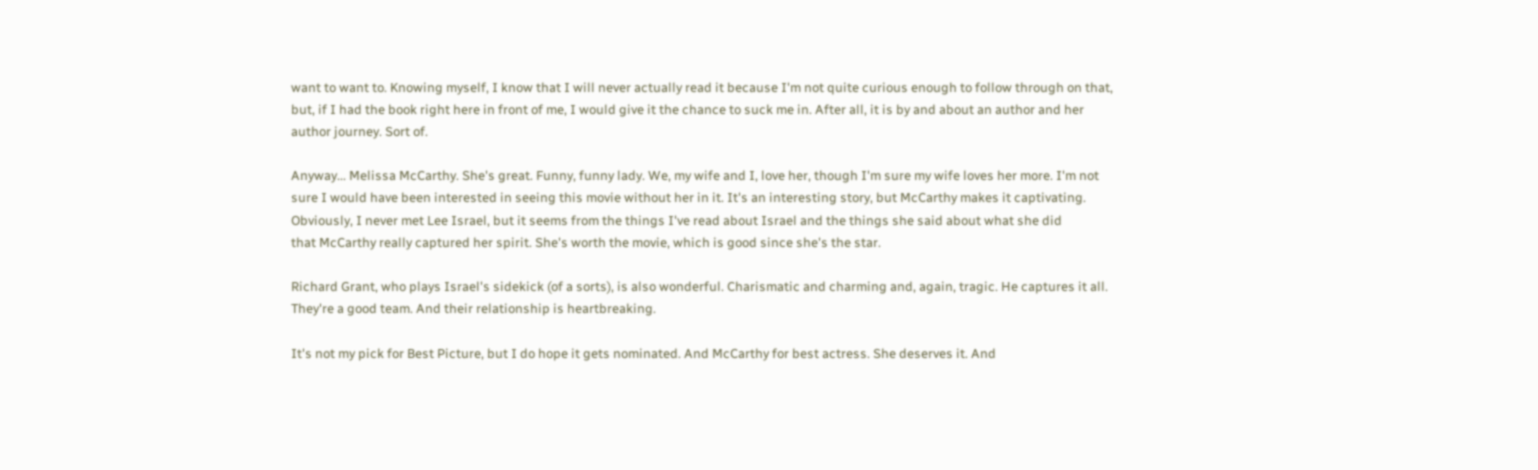want to want to. Knowing myself, I know that I will never actually read it because I'm not quite curious enough to follow through on that, but, if I had the book right here in front of me, I would give it the chance to suck me in. After all, it is by and about an author and her author journey. Sort of.

Anyway... Melissa McCarthy. She's great. Funny, funny lady. We, my wife and I, love her, though I'm sure my wife loves her more. I'm not sure I would have been interested in seeing this movie without her in it. It's an interesting story, but McCarthy makes it captivating. Obviously, I never met Lee Israel, but it seems from the things I've read about Israel and the things she said about what she did
that McCarthy really captured her spirit. She's worth the movie, which is good since she's the star.

Richard Grant, who plays Israel's sidekick (of a sorts), is also wonderful. Charismatic and charming and, again, tragic. He captures it all. They're a good team. And their relationship is heartbreaking.

It's not my pick for Best Picture, but I do hope it gets nominated. And McCarthy for best actress. She deserves it. And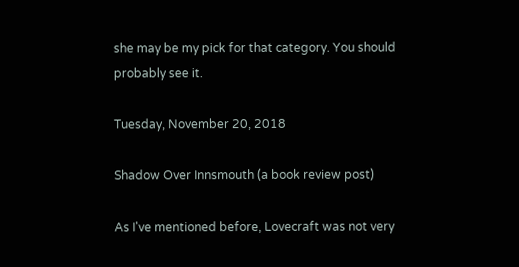she may be my pick for that category. You should probably see it.

Tuesday, November 20, 2018

Shadow Over Innsmouth (a book review post)

As I've mentioned before, Lovecraft was not very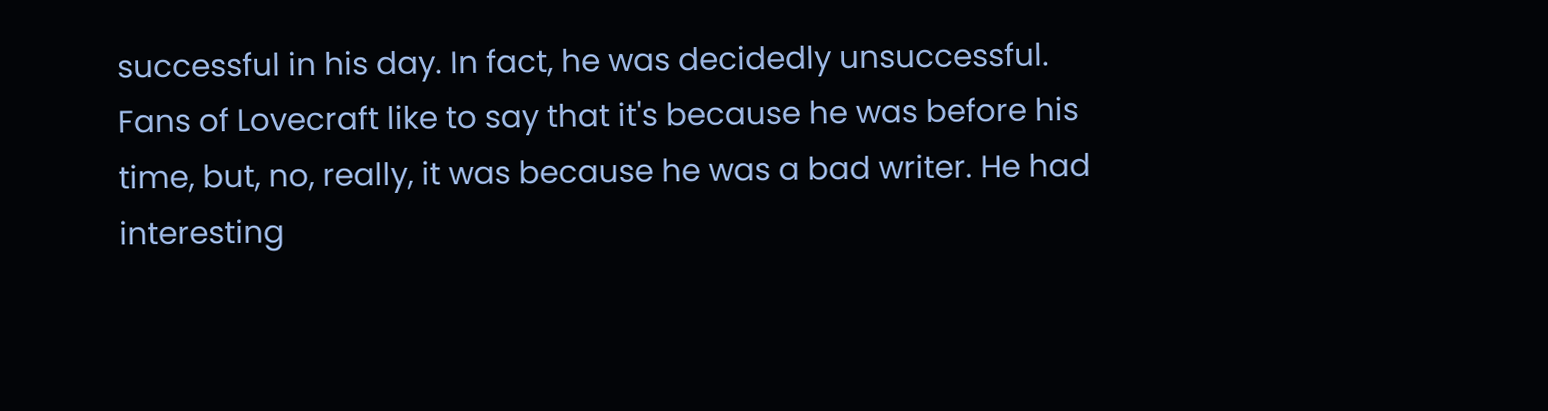successful in his day. In fact, he was decidedly unsuccessful. Fans of Lovecraft like to say that it's because he was before his time, but, no, really, it was because he was a bad writer. He had interesting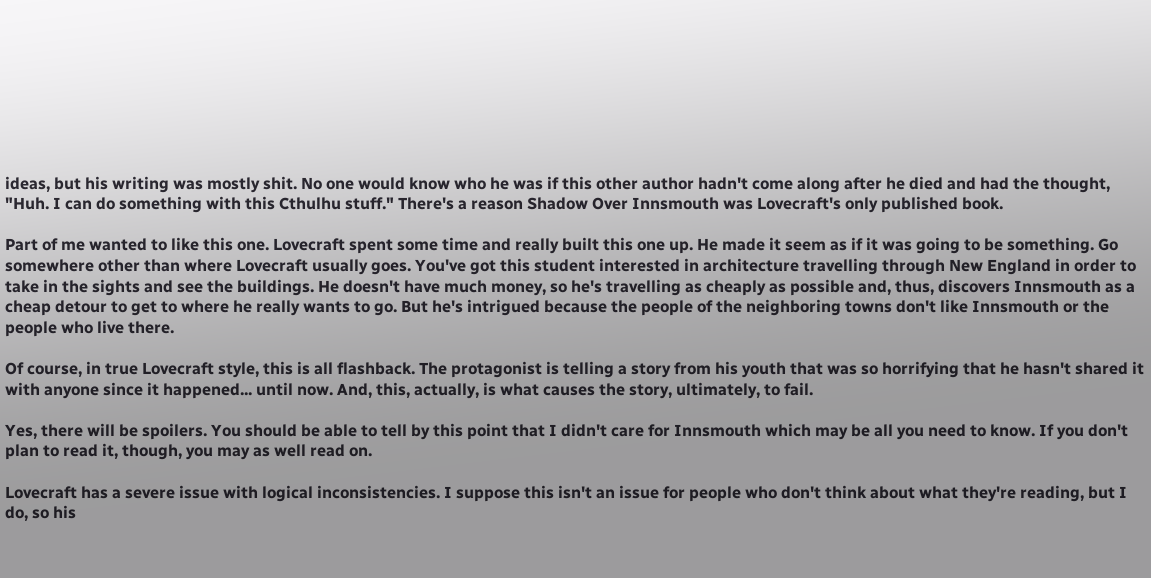ideas, but his writing was mostly shit. No one would know who he was if this other author hadn't come along after he died and had the thought, "Huh. I can do something with this Cthulhu stuff." There's a reason Shadow Over Innsmouth was Lovecraft's only published book.

Part of me wanted to like this one. Lovecraft spent some time and really built this one up. He made it seem as if it was going to be something. Go somewhere other than where Lovecraft usually goes. You've got this student interested in architecture travelling through New England in order to take in the sights and see the buildings. He doesn't have much money, so he's travelling as cheaply as possible and, thus, discovers Innsmouth as a cheap detour to get to where he really wants to go. But he's intrigued because the people of the neighboring towns don't like Innsmouth or the people who live there.

Of course, in true Lovecraft style, this is all flashback. The protagonist is telling a story from his youth that was so horrifying that he hasn't shared it with anyone since it happened... until now. And, this, actually, is what causes the story, ultimately, to fail.

Yes, there will be spoilers. You should be able to tell by this point that I didn't care for Innsmouth which may be all you need to know. If you don't plan to read it, though, you may as well read on.

Lovecraft has a severe issue with logical inconsistencies. I suppose this isn't an issue for people who don't think about what they're reading, but I do, so his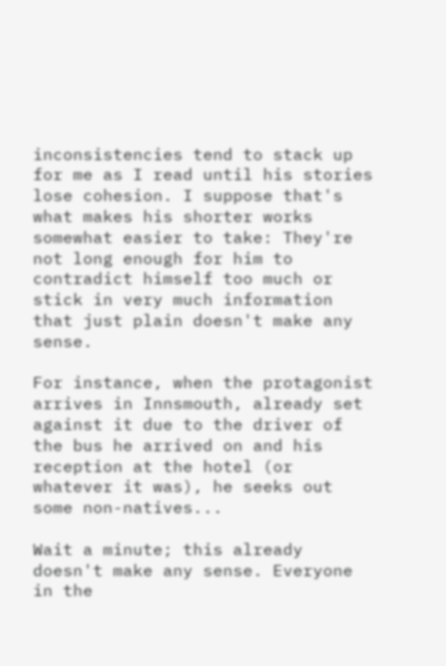inconsistencies tend to stack up for me as I read until his stories lose cohesion. I suppose that's what makes his shorter works somewhat easier to take: They're not long enough for him to contradict himself too much or stick in very much information that just plain doesn't make any sense.

For instance, when the protagonist arrives in Innsmouth, already set against it due to the driver of the bus he arrived on and his reception at the hotel (or whatever it was), he seeks out some non-natives...

Wait a minute; this already doesn't make any sense. Everyone in the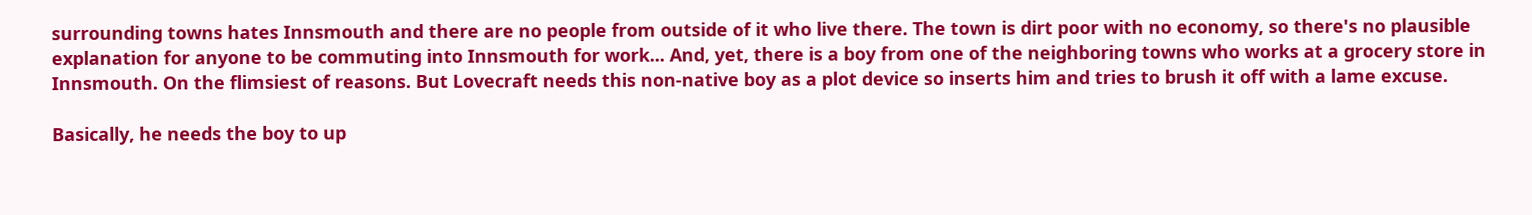surrounding towns hates Innsmouth and there are no people from outside of it who live there. The town is dirt poor with no economy, so there's no plausible explanation for anyone to be commuting into Innsmouth for work... And, yet, there is a boy from one of the neighboring towns who works at a grocery store in Innsmouth. On the flimsiest of reasons. But Lovecraft needs this non-native boy as a plot device so inserts him and tries to brush it off with a lame excuse.

Basically, he needs the boy to up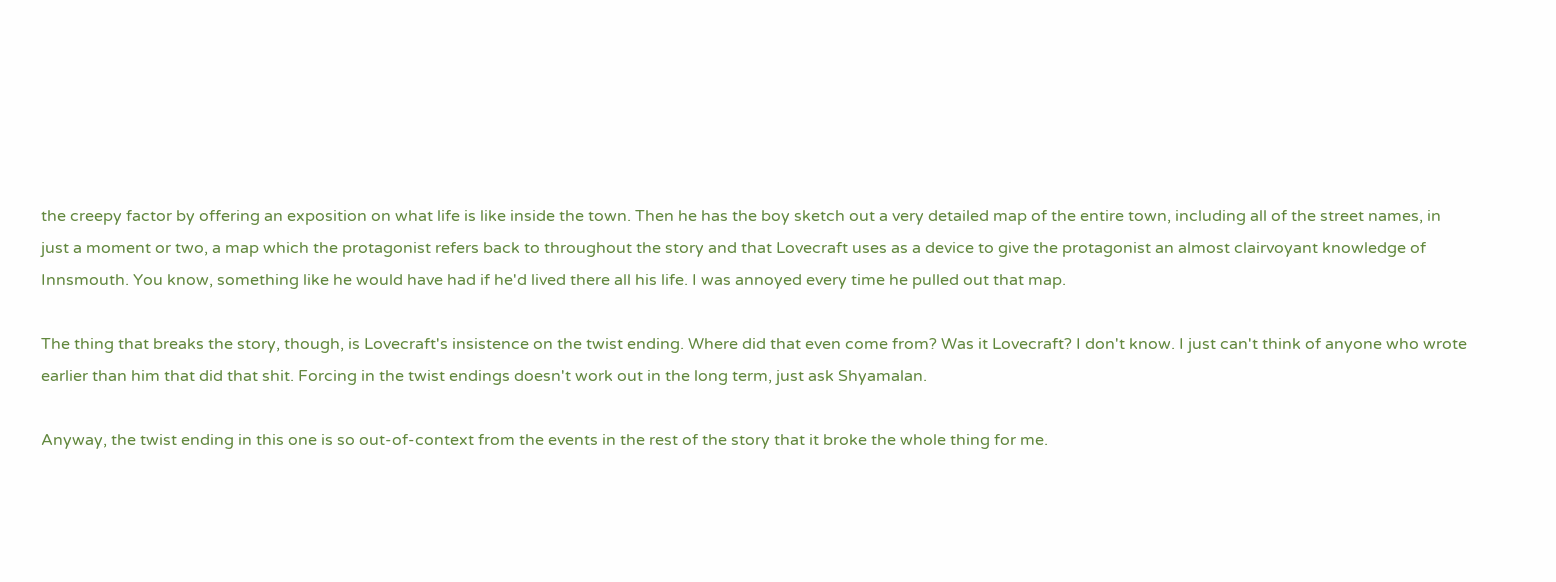the creepy factor by offering an exposition on what life is like inside the town. Then he has the boy sketch out a very detailed map of the entire town, including all of the street names, in just a moment or two, a map which the protagonist refers back to throughout the story and that Lovecraft uses as a device to give the protagonist an almost clairvoyant knowledge of Innsmouth. You know, something like he would have had if he'd lived there all his life. I was annoyed every time he pulled out that map.

The thing that breaks the story, though, is Lovecraft's insistence on the twist ending. Where did that even come from? Was it Lovecraft? I don't know. I just can't think of anyone who wrote earlier than him that did that shit. Forcing in the twist endings doesn't work out in the long term, just ask Shyamalan.

Anyway, the twist ending in this one is so out-of-context from the events in the rest of the story that it broke the whole thing for me.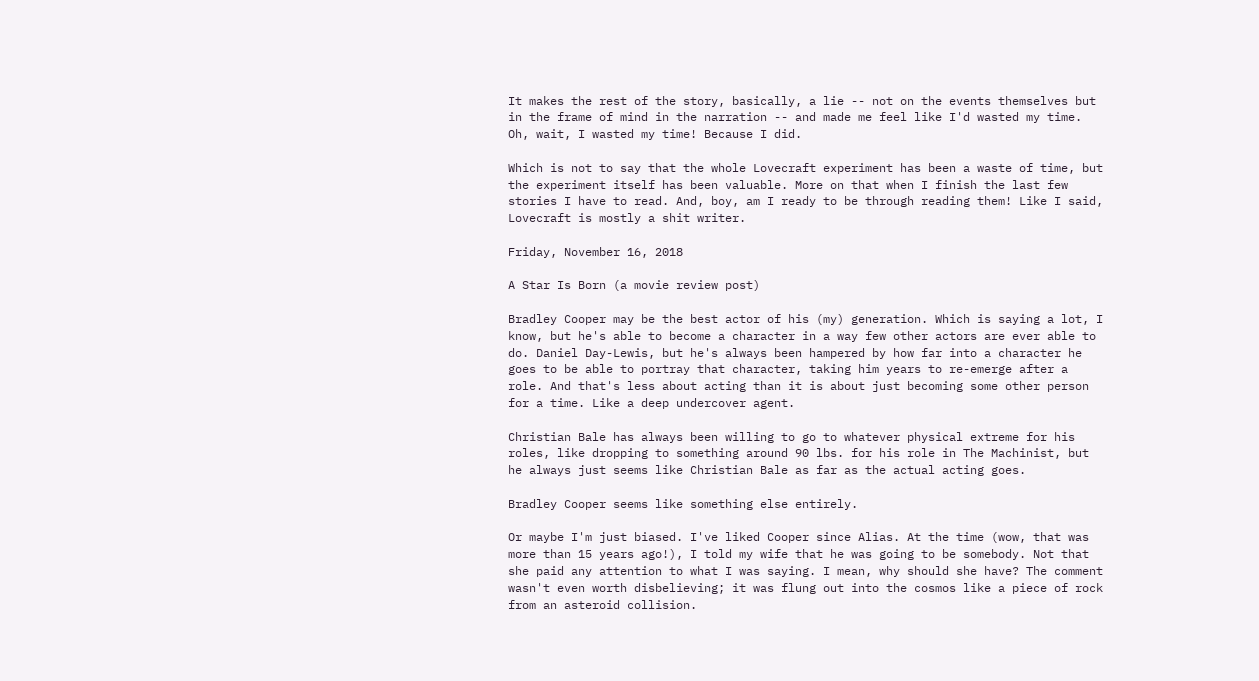It makes the rest of the story, basically, a lie -- not on the events themselves but in the frame of mind in the narration -- and made me feel like I'd wasted my time. Oh, wait, I wasted my time! Because I did.

Which is not to say that the whole Lovecraft experiment has been a waste of time, but the experiment itself has been valuable. More on that when I finish the last few stories I have to read. And, boy, am I ready to be through reading them! Like I said, Lovecraft is mostly a shit writer.

Friday, November 16, 2018

A Star Is Born (a movie review post)

Bradley Cooper may be the best actor of his (my) generation. Which is saying a lot, I know, but he's able to become a character in a way few other actors are ever able to do. Daniel Day-Lewis, but he's always been hampered by how far into a character he goes to be able to portray that character, taking him years to re-emerge after a role. And that's less about acting than it is about just becoming some other person for a time. Like a deep undercover agent.

Christian Bale has always been willing to go to whatever physical extreme for his roles, like dropping to something around 90 lbs. for his role in The Machinist, but he always just seems like Christian Bale as far as the actual acting goes.

Bradley Cooper seems like something else entirely.

Or maybe I'm just biased. I've liked Cooper since Alias. At the time (wow, that was more than 15 years ago!), I told my wife that he was going to be somebody. Not that she paid any attention to what I was saying. I mean, why should she have? The comment wasn't even worth disbelieving; it was flung out into the cosmos like a piece of rock from an asteroid collision.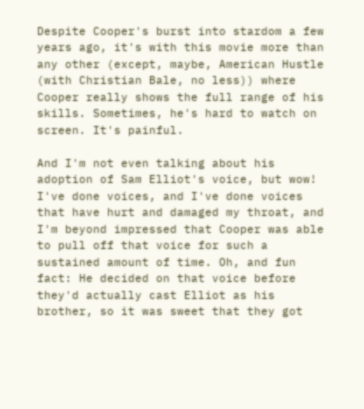Despite Cooper's burst into stardom a few years ago, it's with this movie more than any other (except, maybe, American Hustle (with Christian Bale, no less)) where Cooper really shows the full range of his skills. Sometimes, he's hard to watch on screen. It's painful.

And I'm not even talking about his adoption of Sam Elliot's voice, but wow! I've done voices, and I've done voices that have hurt and damaged my throat, and I'm beyond impressed that Cooper was able to pull off that voice for such a sustained amount of time. Oh, and fun fact: He decided on that voice before they'd actually cast Elliot as his brother, so it was sweet that they got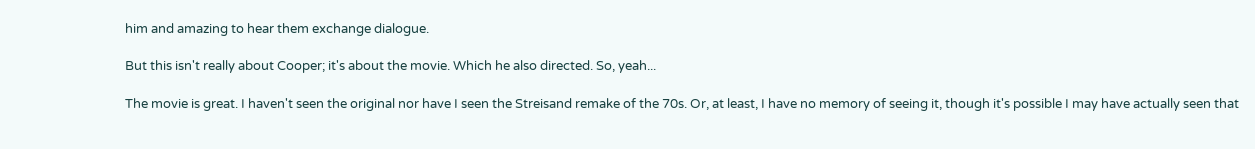him and amazing to hear them exchange dialogue.

But this isn't really about Cooper; it's about the movie. Which he also directed. So, yeah...

The movie is great. I haven't seen the original nor have I seen the Streisand remake of the 70s. Or, at least, I have no memory of seeing it, though it's possible I may have actually seen that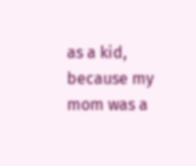as a kid, because my mom was a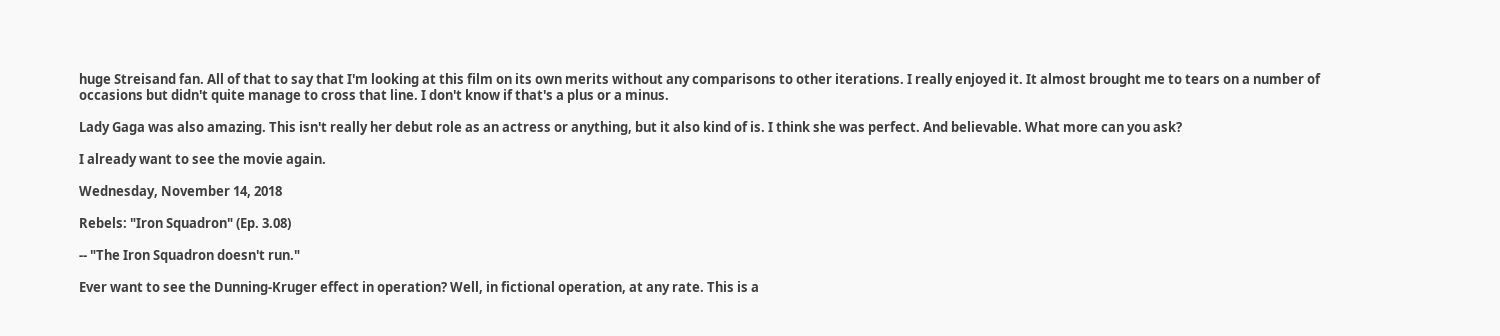huge Streisand fan. All of that to say that I'm looking at this film on its own merits without any comparisons to other iterations. I really enjoyed it. It almost brought me to tears on a number of occasions but didn't quite manage to cross that line. I don't know if that's a plus or a minus.

Lady Gaga was also amazing. This isn't really her debut role as an actress or anything, but it also kind of is. I think she was perfect. And believable. What more can you ask?

I already want to see the movie again.

Wednesday, November 14, 2018

Rebels: "Iron Squadron" (Ep. 3.08)

-- "The Iron Squadron doesn't run."

Ever want to see the Dunning-Kruger effect in operation? Well, in fictional operation, at any rate. This is a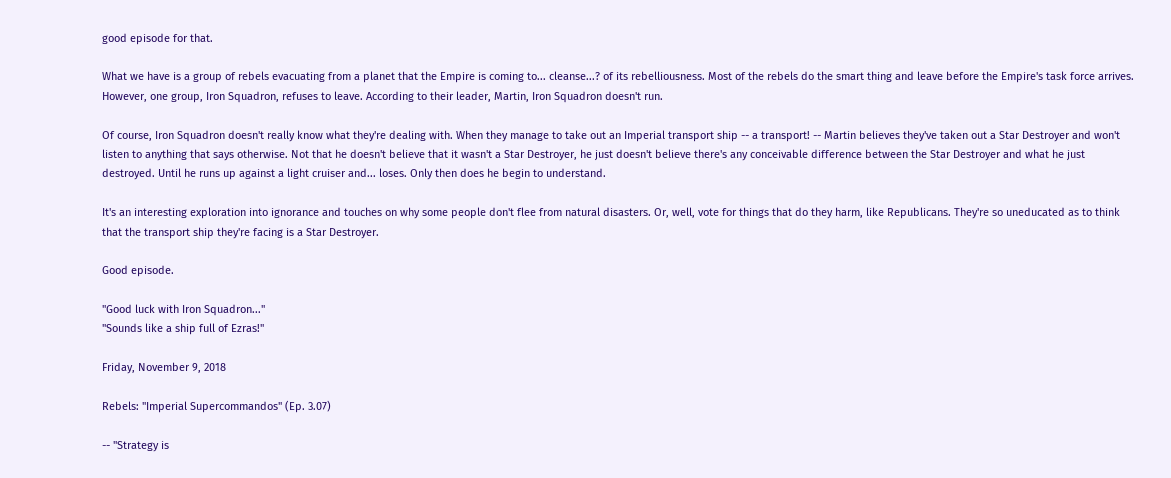good episode for that.

What we have is a group of rebels evacuating from a planet that the Empire is coming to... cleanse...? of its rebelliousness. Most of the rebels do the smart thing and leave before the Empire's task force arrives. However, one group, Iron Squadron, refuses to leave. According to their leader, Martin, Iron Squadron doesn't run.

Of course, Iron Squadron doesn't really know what they're dealing with. When they manage to take out an Imperial transport ship -- a transport! -- Martin believes they've taken out a Star Destroyer and won't listen to anything that says otherwise. Not that he doesn't believe that it wasn't a Star Destroyer, he just doesn't believe there's any conceivable difference between the Star Destroyer and what he just destroyed. Until he runs up against a light cruiser and... loses. Only then does he begin to understand.

It's an interesting exploration into ignorance and touches on why some people don't flee from natural disasters. Or, well, vote for things that do they harm, like Republicans. They're so uneducated as to think that the transport ship they're facing is a Star Destroyer.

Good episode.

"Good luck with Iron Squadron..."
"Sounds like a ship full of Ezras!"

Friday, November 9, 2018

Rebels: "Imperial Supercommandos" (Ep. 3.07)

-- "Strategy is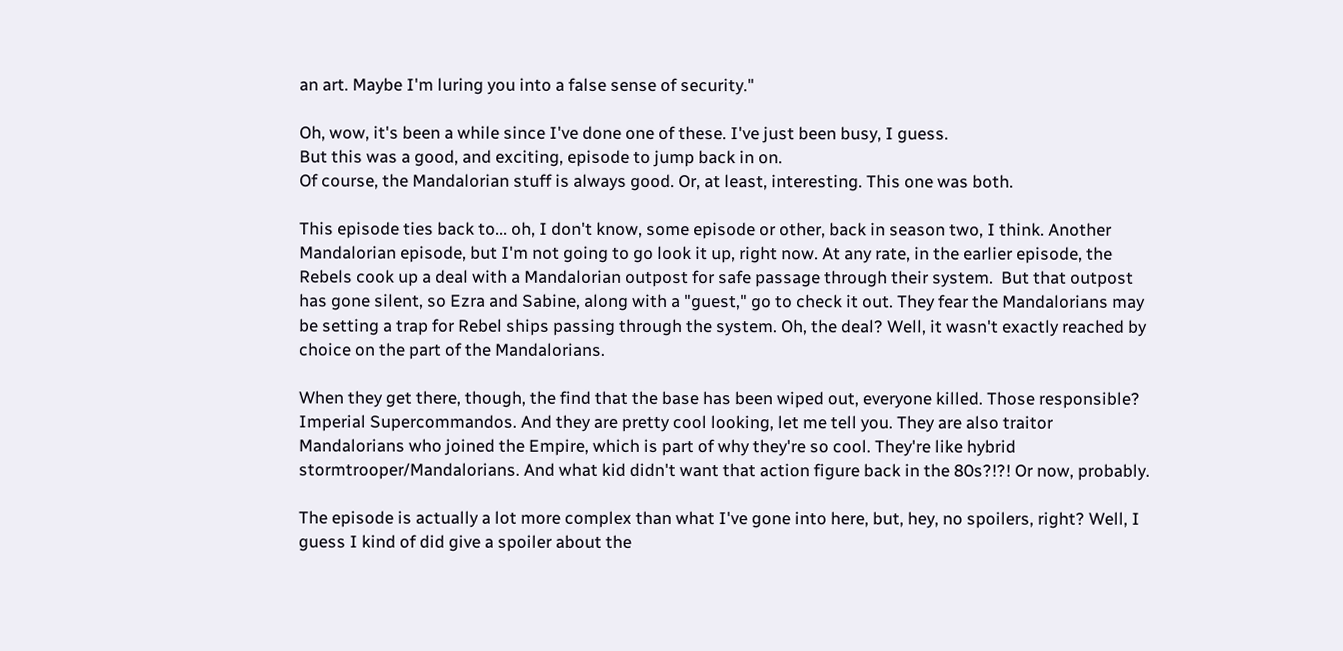an art. Maybe I'm luring you into a false sense of security."

Oh, wow, it's been a while since I've done one of these. I've just been busy, I guess.
But this was a good, and exciting, episode to jump back in on.
Of course, the Mandalorian stuff is always good. Or, at least, interesting. This one was both.

This episode ties back to... oh, I don't know, some episode or other, back in season two, I think. Another Mandalorian episode, but I'm not going to go look it up, right now. At any rate, in the earlier episode, the Rebels cook up a deal with a Mandalorian outpost for safe passage through their system.  But that outpost has gone silent, so Ezra and Sabine, along with a "guest," go to check it out. They fear the Mandalorians may be setting a trap for Rebel ships passing through the system. Oh, the deal? Well, it wasn't exactly reached by choice on the part of the Mandalorians.

When they get there, though, the find that the base has been wiped out, everyone killed. Those responsible? Imperial Supercommandos. And they are pretty cool looking, let me tell you. They are also traitor Mandalorians who joined the Empire, which is part of why they're so cool. They're like hybrid stormtrooper/Mandalorians. And what kid didn't want that action figure back in the 80s?!?! Or now, probably.

The episode is actually a lot more complex than what I've gone into here, but, hey, no spoilers, right? Well, I guess I kind of did give a spoiler about the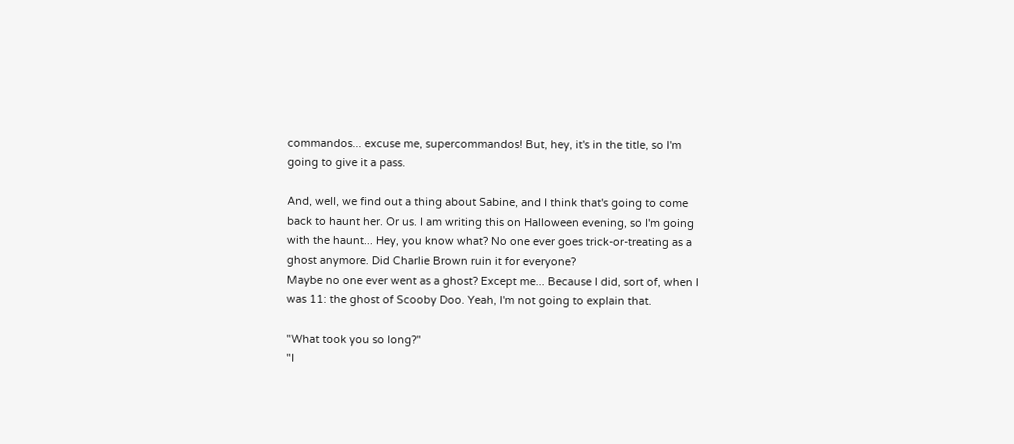commandos... excuse me, supercommandos! But, hey, it's in the title, so I'm going to give it a pass.

And, well, we find out a thing about Sabine, and I think that's going to come back to haunt her. Or us. I am writing this on Halloween evening, so I'm going with the haunt... Hey, you know what? No one ever goes trick-or-treating as a ghost anymore. Did Charlie Brown ruin it for everyone?
Maybe no one ever went as a ghost? Except me... Because I did, sort of, when I was 11: the ghost of Scooby Doo. Yeah, I'm not going to explain that.

"What took you so long?"
"I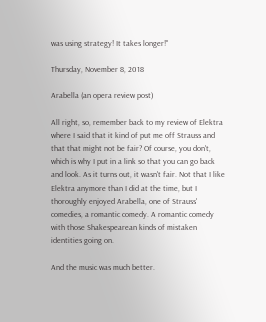was using strategy! It takes longer!"

Thursday, November 8, 2018

Arabella (an opera review post)

All right, so, remember back to my review of Elektra where I said that it kind of put me off Strauss and that that might not be fair? Of course, you don't, which is why I put in a link so that you can go back and look. As it turns out, it wasn't fair. Not that I like Elektra anymore than I did at the time, but I thoroughly enjoyed Arabella, one of Strauss' comedies, a romantic comedy. A romantic comedy with those Shakespearean kinds of mistaken identities going on.

And the music was much better.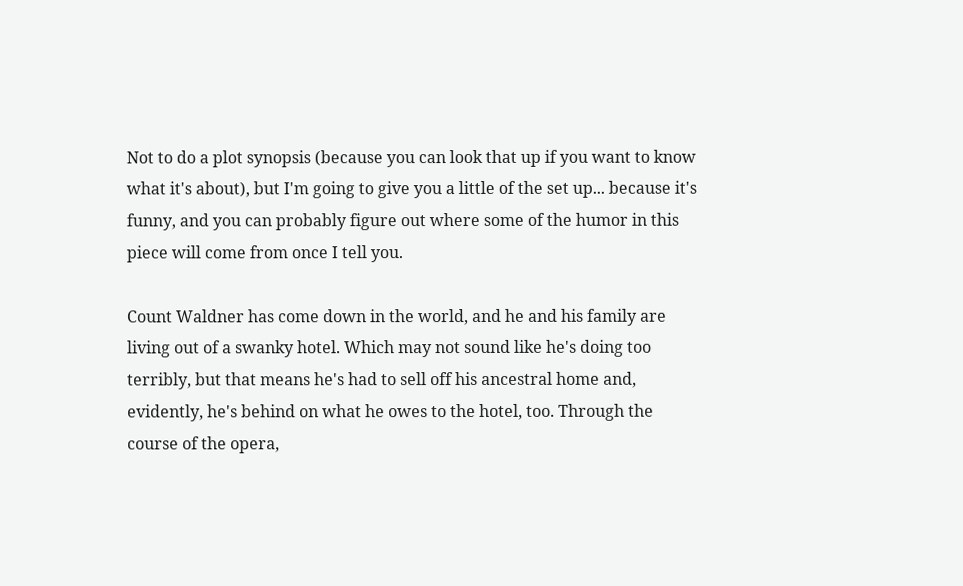Not to do a plot synopsis (because you can look that up if you want to know what it's about), but I'm going to give you a little of the set up... because it's funny, and you can probably figure out where some of the humor in this piece will come from once I tell you.

Count Waldner has come down in the world, and he and his family are living out of a swanky hotel. Which may not sound like he's doing too terribly, but that means he's had to sell off his ancestral home and, evidently, he's behind on what he owes to the hotel, too. Through the course of the opera,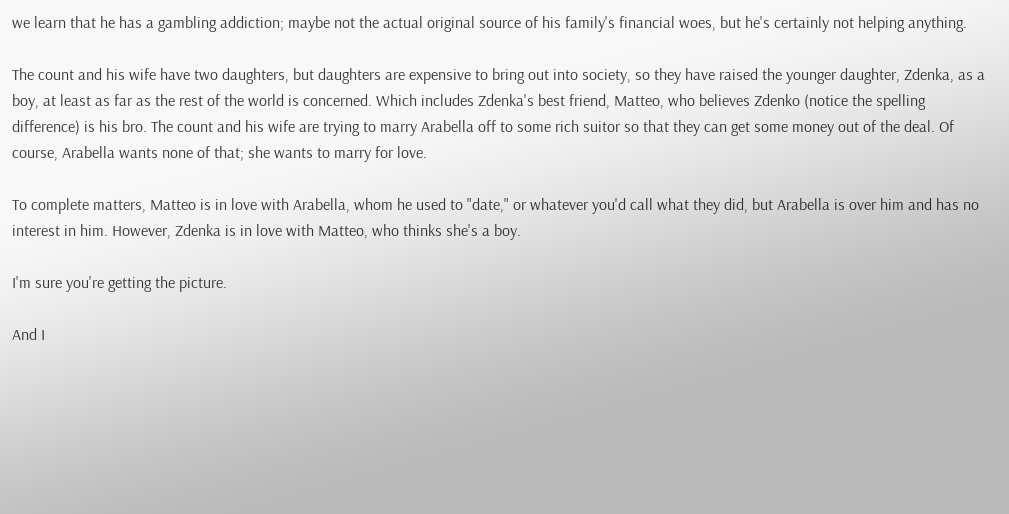we learn that he has a gambling addiction; maybe not the actual original source of his family's financial woes, but he's certainly not helping anything.

The count and his wife have two daughters, but daughters are expensive to bring out into society, so they have raised the younger daughter, Zdenka, as a boy, at least as far as the rest of the world is concerned. Which includes Zdenka's best friend, Matteo, who believes Zdenko (notice the spelling difference) is his bro. The count and his wife are trying to marry Arabella off to some rich suitor so that they can get some money out of the deal. Of course, Arabella wants none of that; she wants to marry for love.

To complete matters, Matteo is in love with Arabella, whom he used to "date," or whatever you'd call what they did, but Arabella is over him and has no interest in him. However, Zdenka is in love with Matteo, who thinks she's a boy.

I'm sure you're getting the picture.

And I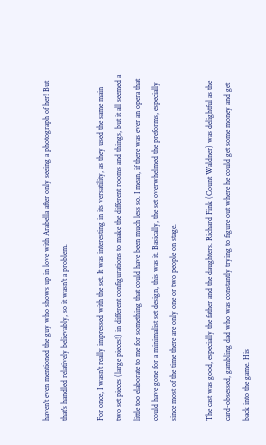haven't even mentioned the guy who shows up in love with Arabella after only seeing a photograph of her! But that's handled relatively believably, so it wasn't a problem.

For once, I wasn't really impressed with the set. It was interesting in its versatility, as they used the same main two set pieces (large pieces!) in different configurations to make the different rooms and things, but it all seemed a little too elaborate to me for something that could have been much less so. I mean, if there was ever an opera that could have gone for a minimalist set design, this was it. Basically, the set overwhelmed the preforms, especially since most of the time there are only one or two people on stage.

The cast was good, especially the father and the daughters. Richard Fink (Count Waldner) was delightful as the card-obsessed, gambling dad who was constantly trying to figure out where he could get some money and get back into the game. His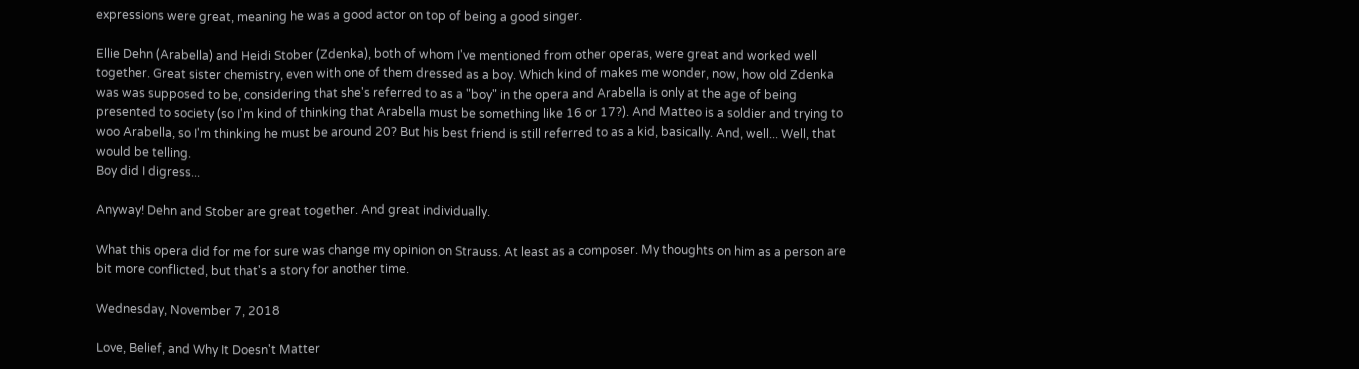expressions were great, meaning he was a good actor on top of being a good singer.

Ellie Dehn (Arabella) and Heidi Stober (Zdenka), both of whom I've mentioned from other operas, were great and worked well together. Great sister chemistry, even with one of them dressed as a boy. Which kind of makes me wonder, now, how old Zdenka was was supposed to be, considering that she's referred to as a "boy" in the opera and Arabella is only at the age of being presented to society (so I'm kind of thinking that Arabella must be something like 16 or 17?). And Matteo is a soldier and trying to woo Arabella, so I'm thinking he must be around 20? But his best friend is still referred to as a kid, basically. And, well... Well, that would be telling.
Boy did I digress...

Anyway! Dehn and Stober are great together. And great individually.

What this opera did for me for sure was change my opinion on Strauss. At least as a composer. My thoughts on him as a person are bit more conflicted, but that's a story for another time.

Wednesday, November 7, 2018

Love, Belief, and Why It Doesn't Matter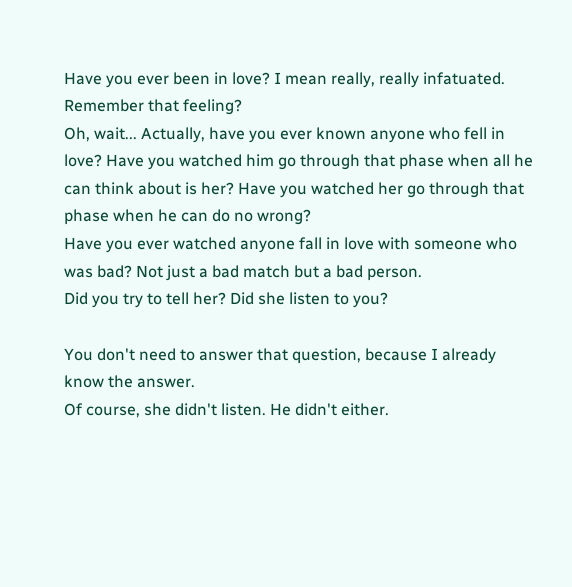Have you ever been in love? I mean really, really infatuated. Remember that feeling?
Oh, wait... Actually, have you ever known anyone who fell in love? Have you watched him go through that phase when all he can think about is her? Have you watched her go through that phase when he can do no wrong?
Have you ever watched anyone fall in love with someone who was bad? Not just a bad match but a bad person.
Did you try to tell her? Did she listen to you?

You don't need to answer that question, because I already know the answer.
Of course, she didn't listen. He didn't either.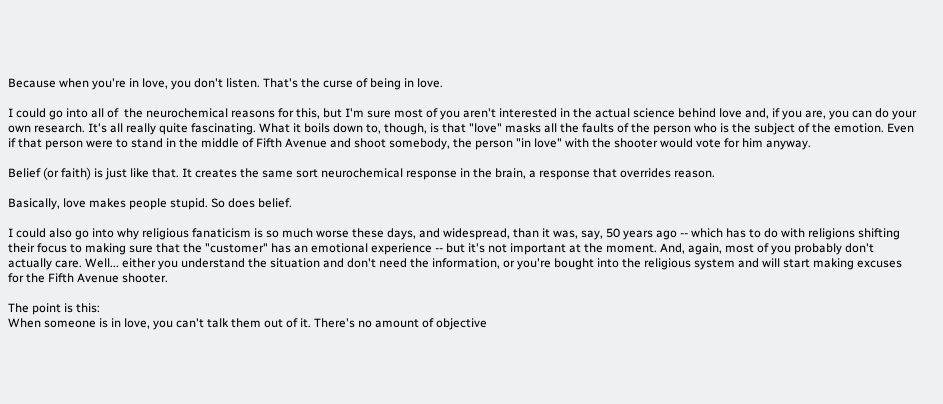Because when you're in love, you don't listen. That's the curse of being in love.

I could go into all of  the neurochemical reasons for this, but I'm sure most of you aren't interested in the actual science behind love and, if you are, you can do your own research. It's all really quite fascinating. What it boils down to, though, is that "love" masks all the faults of the person who is the subject of the emotion. Even if that person were to stand in the middle of Fifth Avenue and shoot somebody, the person "in love" with the shooter would vote for him anyway.

Belief (or faith) is just like that. It creates the same sort neurochemical response in the brain, a response that overrides reason.

Basically, love makes people stupid. So does belief.

I could also go into why religious fanaticism is so much worse these days, and widespread, than it was, say, 50 years ago -- which has to do with religions shifting their focus to making sure that the "customer" has an emotional experience -- but it's not important at the moment. And, again, most of you probably don't actually care. Well... either you understand the situation and don't need the information, or you're bought into the religious system and will start making excuses for the Fifth Avenue shooter.

The point is this:
When someone is in love, you can't talk them out of it. There's no amount of objective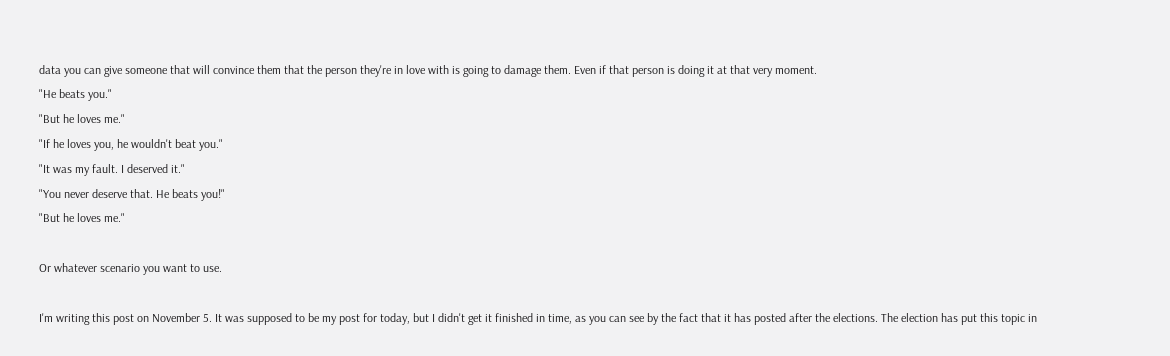data you can give someone that will convince them that the person they're in love with is going to damage them. Even if that person is doing it at that very moment.
"He beats you."
"But he loves me."
"If he loves you, he wouldn't beat you."
"It was my fault. I deserved it."
"You never deserve that. He beats you!"
"But he loves me."

Or whatever scenario you want to use.

I'm writing this post on November 5. It was supposed to be my post for today, but I didn't get it finished in time, as you can see by the fact that it has posted after the elections. The election has put this topic in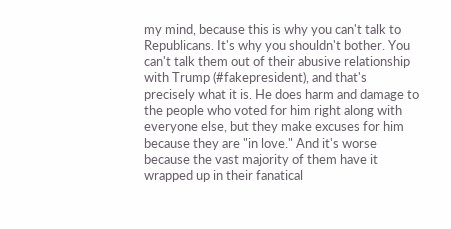my mind, because this is why you can't talk to Republicans. It's why you shouldn't bother. You can't talk them out of their abusive relationship with Trump (#fakepresident), and that's precisely what it is. He does harm and damage to the people who voted for him right along with everyone else, but they make excuses for him because they are "in love." And it's worse because the vast majority of them have it wrapped up in their fanatical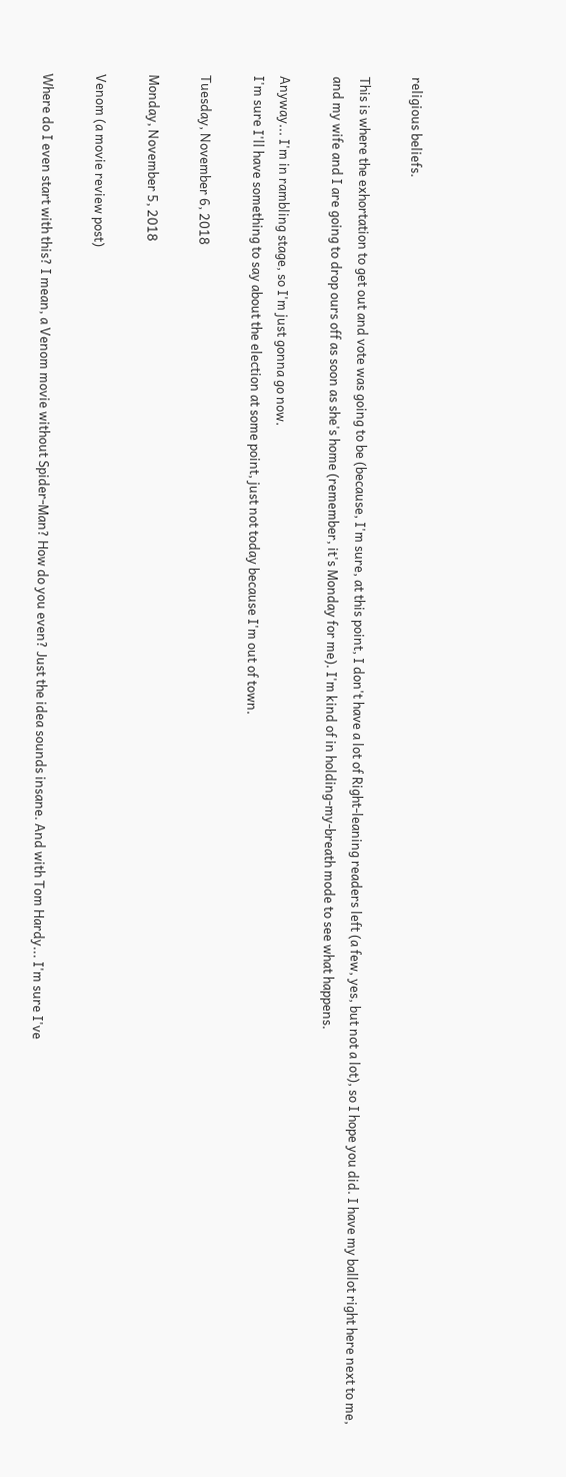religious beliefs.

This is where the exhortation to get out and vote was going to be (because, I'm sure, at this point, I don't have a lot of Right-leaning readers left (a few, yes, but not a lot), so I hope you did. I have my ballot right here next to me, and my wife and I are going to drop ours off as soon as she's home (remember, it's Monday for me). I'm kind of in holding-my-breath mode to see what happens.

Anyway... I'm in rambling stage, so I'm just gonna go now.
I'm sure I'll have something to say about the election at some point, just not today because I'm out of town.

Tuesday, November 6, 2018

Monday, November 5, 2018

Venom (a movie review post)

Where do I even start with this? I mean, a Venom movie without Spider-Man? How do you even? Just the idea sounds insane. And with Tom Hardy... I'm sure I've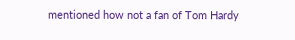mentioned how not a fan of Tom Hardy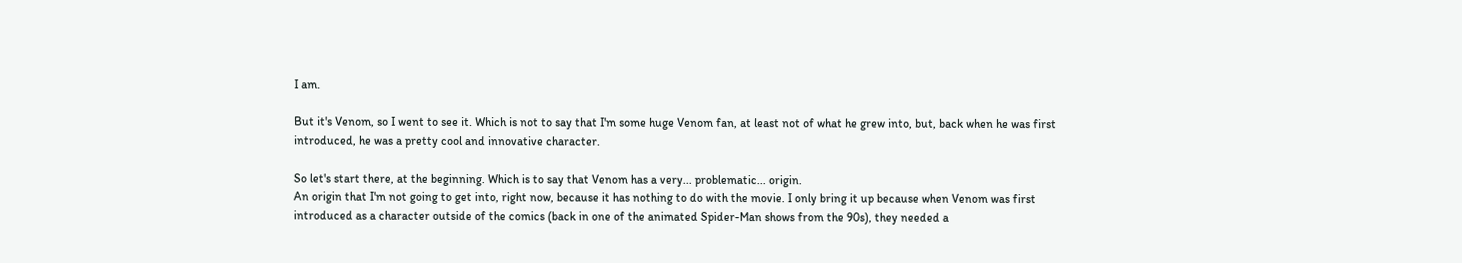I am.

But it's Venom, so I went to see it. Which is not to say that I'm some huge Venom fan, at least not of what he grew into, but, back when he was first introduced, he was a pretty cool and innovative character.

So let's start there, at the beginning. Which is to say that Venom has a very... problematic... origin.
An origin that I'm not going to get into, right now, because it has nothing to do with the movie. I only bring it up because when Venom was first introduced as a character outside of the comics (back in one of the animated Spider-Man shows from the 90s), they needed a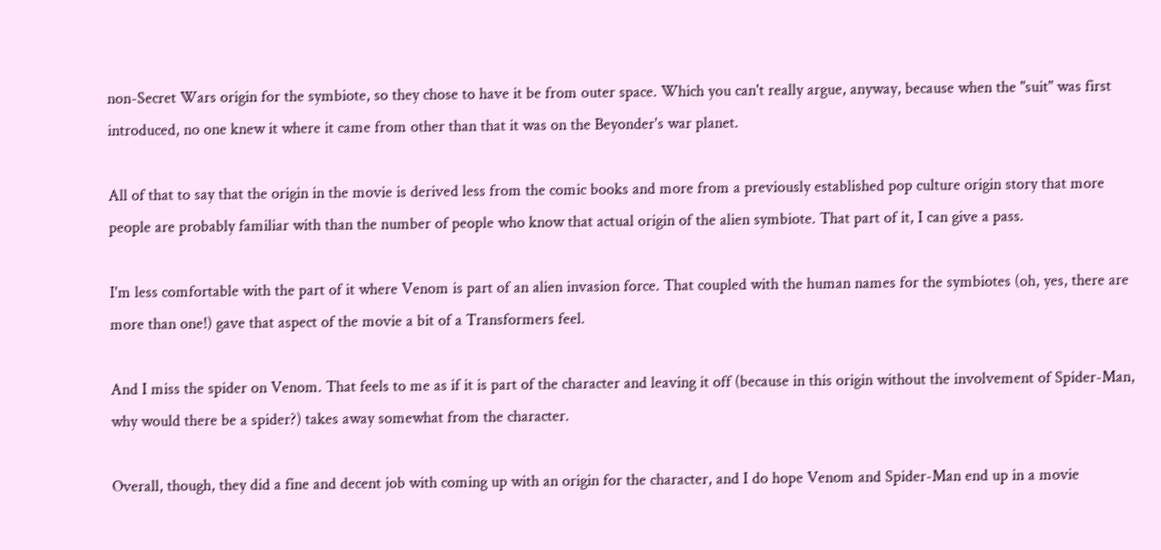non-Secret Wars origin for the symbiote, so they chose to have it be from outer space. Which you can't really argue, anyway, because when the "suit" was first introduced, no one knew it where it came from other than that it was on the Beyonder's war planet.

All of that to say that the origin in the movie is derived less from the comic books and more from a previously established pop culture origin story that more people are probably familiar with than the number of people who know that actual origin of the alien symbiote. That part of it, I can give a pass.

I'm less comfortable with the part of it where Venom is part of an alien invasion force. That coupled with the human names for the symbiotes (oh, yes, there are more than one!) gave that aspect of the movie a bit of a Transformers feel.

And I miss the spider on Venom. That feels to me as if it is part of the character and leaving it off (because in this origin without the involvement of Spider-Man, why would there be a spider?) takes away somewhat from the character.

Overall, though, they did a fine and decent job with coming up with an origin for the character, and I do hope Venom and Spider-Man end up in a movie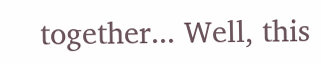together... Well, this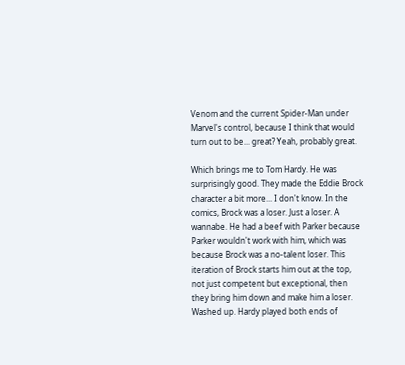Venom and the current Spider-Man under Marvel's control, because I think that would turn out to be... great? Yeah, probably great.

Which brings me to Tom Hardy. He was surprisingly good. They made the Eddie Brock character a bit more... I don't know. In the comics, Brock was a loser. Just a loser. A wannabe. He had a beef with Parker because Parker wouldn't work with him, which was because Brock was a no-talent loser. This iteration of Brock starts him out at the top, not just competent but exceptional, then they bring him down and make him a loser. Washed up. Hardy played both ends of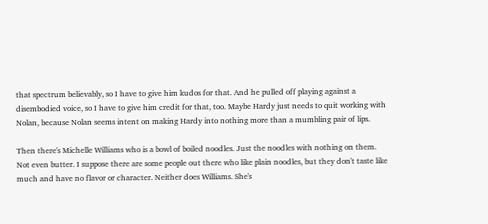that spectrum believably, so I have to give him kudos for that. And he pulled off playing against a disembodied voice, so I have to give him credit for that, too. Maybe Hardy just needs to quit working with Nolan, because Nolan seems intent on making Hardy into nothing more than a mumbling pair of lips.

Then there's Michelle Williams who is a bowl of boiled noodles. Just the noodles with nothing on them. Not even butter. I suppose there are some people out there who like plain noodles, but they don't taste like much and have no flavor or character. Neither does Williams. She's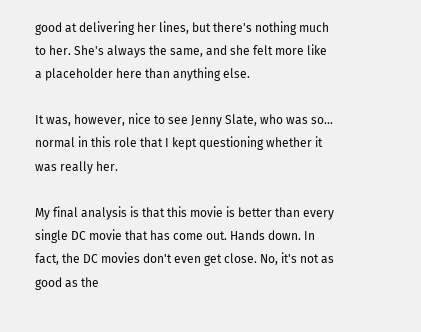good at delivering her lines, but there's nothing much to her. She's always the same, and she felt more like a placeholder here than anything else.

It was, however, nice to see Jenny Slate, who was so... normal in this role that I kept questioning whether it was really her.

My final analysis is that this movie is better than every single DC movie that has come out. Hands down. In fact, the DC movies don't even get close. No, it's not as good as the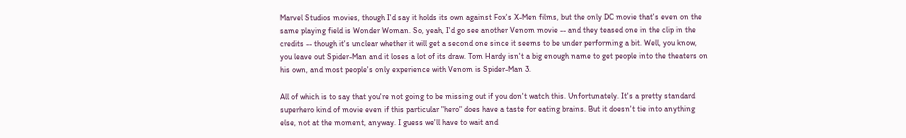Marvel Studios movies, though I'd say it holds its own against Fox's X-Men films, but the only DC movie that's even on the same playing field is Wonder Woman. So, yeah, I'd go see another Venom movie -- and they teased one in the clip in the credits -- though it's unclear whether it will get a second one since it seems to be under performing a bit. Well, you know, you leave out Spider-Man and it loses a lot of its draw. Tom Hardy isn't a big enough name to get people into the theaters on his own, and most people's only experience with Venom is Spider-Man 3.

All of which is to say that you're not going to be missing out if you don't watch this. Unfortunately. It's a pretty standard superhero kind of movie even if this particular "hero" does have a taste for eating brains. But it doesn't tie into anything else, not at the moment, anyway. I guess we'll have to wait and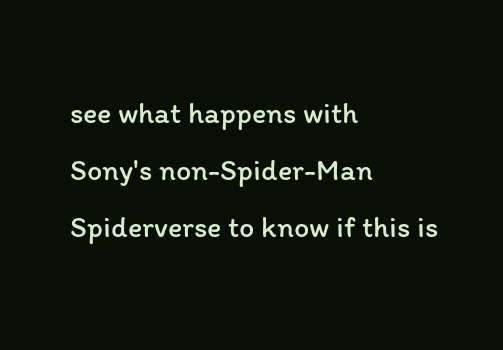see what happens with Sony's non-Spider-Man Spiderverse to know if this is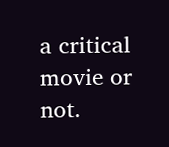a critical movie or not.